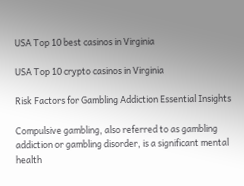USA Top 10 best casinos in Virginia

USA Top 10 crypto casinos in Virginia

Risk Factors for Gambling Addiction Essential Insights

Compulsive gambling, also referred to as gambling addiction or gambling disorder, is a significant mental health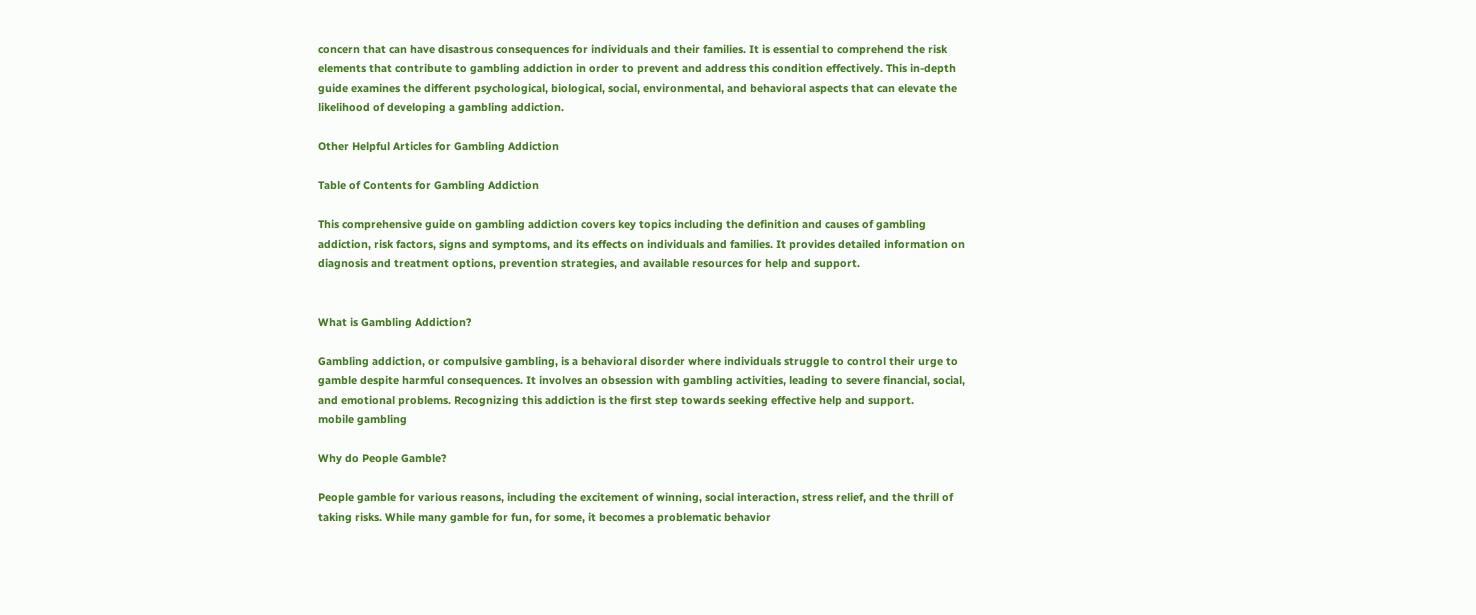concern that can have disastrous consequences for individuals and their families. It is essential to comprehend the risk elements that contribute to gambling addiction in order to prevent and address this condition effectively. This in-depth guide examines the different psychological, biological, social, environmental, and behavioral aspects that can elevate the likelihood of developing a gambling addiction.

Other Helpful Articles for Gambling Addiction

Table of Contents for Gambling Addiction

This comprehensive guide on gambling addiction covers key topics including the definition and causes of gambling addiction, risk factors, signs and symptoms, and its effects on individuals and families. It provides detailed information on diagnosis and treatment options, prevention strategies, and available resources for help and support.


What is Gambling Addiction?

Gambling addiction, or compulsive gambling, is a behavioral disorder where individuals struggle to control their urge to gamble despite harmful consequences. It involves an obsession with gambling activities, leading to severe financial, social, and emotional problems. Recognizing this addiction is the first step towards seeking effective help and support.
mobile gambling

Why do People Gamble?

People gamble for various reasons, including the excitement of winning, social interaction, stress relief, and the thrill of taking risks. While many gamble for fun, for some, it becomes a problematic behavior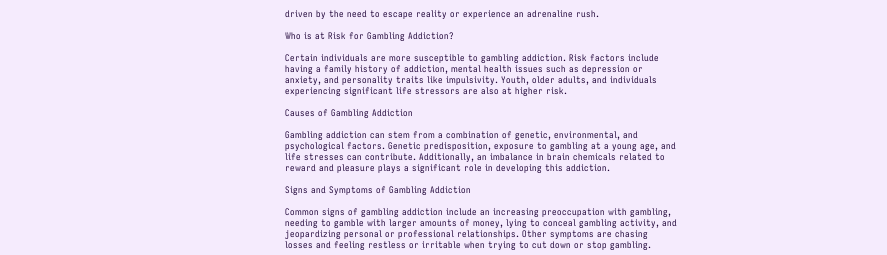driven by the need to escape reality or experience an adrenaline rush.

Who is at Risk for Gambling Addiction?

Certain individuals are more susceptible to gambling addiction. Risk factors include having a family history of addiction, mental health issues such as depression or anxiety, and personality traits like impulsivity. Youth, older adults, and individuals experiencing significant life stressors are also at higher risk.

Causes of Gambling Addiction

Gambling addiction can stem from a combination of genetic, environmental, and psychological factors. Genetic predisposition, exposure to gambling at a young age, and life stresses can contribute. Additionally, an imbalance in brain chemicals related to reward and pleasure plays a significant role in developing this addiction.

Signs and Symptoms of Gambling Addiction

Common signs of gambling addiction include an increasing preoccupation with gambling, needing to gamble with larger amounts of money, lying to conceal gambling activity, and jeopardizing personal or professional relationships. Other symptoms are chasing losses and feeling restless or irritable when trying to cut down or stop gambling.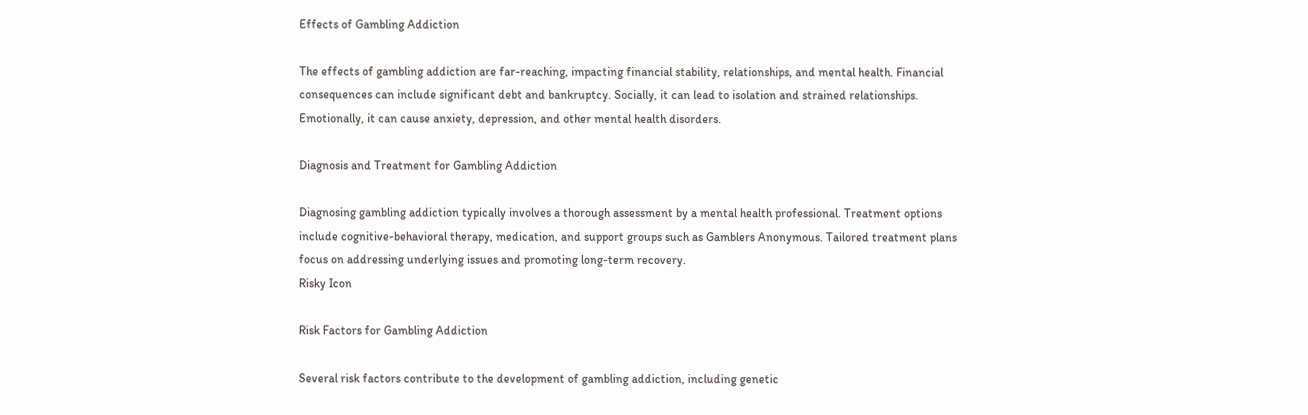Effects of Gambling Addiction

The effects of gambling addiction are far-reaching, impacting financial stability, relationships, and mental health. Financial consequences can include significant debt and bankruptcy. Socially, it can lead to isolation and strained relationships. Emotionally, it can cause anxiety, depression, and other mental health disorders.

Diagnosis and Treatment for Gambling Addiction

Diagnosing gambling addiction typically involves a thorough assessment by a mental health professional. Treatment options include cognitive-behavioral therapy, medication, and support groups such as Gamblers Anonymous. Tailored treatment plans focus on addressing underlying issues and promoting long-term recovery.
Risky Icon

Risk Factors for Gambling Addiction

Several risk factors contribute to the development of gambling addiction, including genetic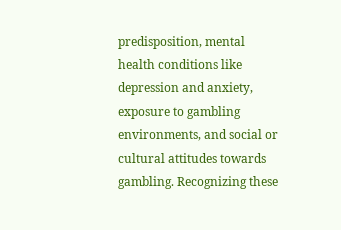predisposition, mental health conditions like depression and anxiety, exposure to gambling environments, and social or cultural attitudes towards gambling. Recognizing these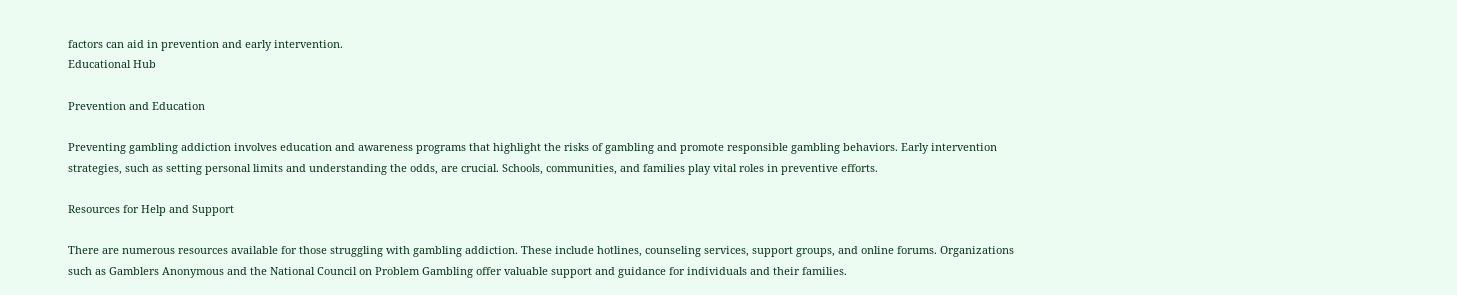factors can aid in prevention and early intervention.
Educational Hub

Prevention and Education

Preventing gambling addiction involves education and awareness programs that highlight the risks of gambling and promote responsible gambling behaviors. Early intervention strategies, such as setting personal limits and understanding the odds, are crucial. Schools, communities, and families play vital roles in preventive efforts.

Resources for Help and Support

There are numerous resources available for those struggling with gambling addiction. These include hotlines, counseling services, support groups, and online forums. Organizations such as Gamblers Anonymous and the National Council on Problem Gambling offer valuable support and guidance for individuals and their families.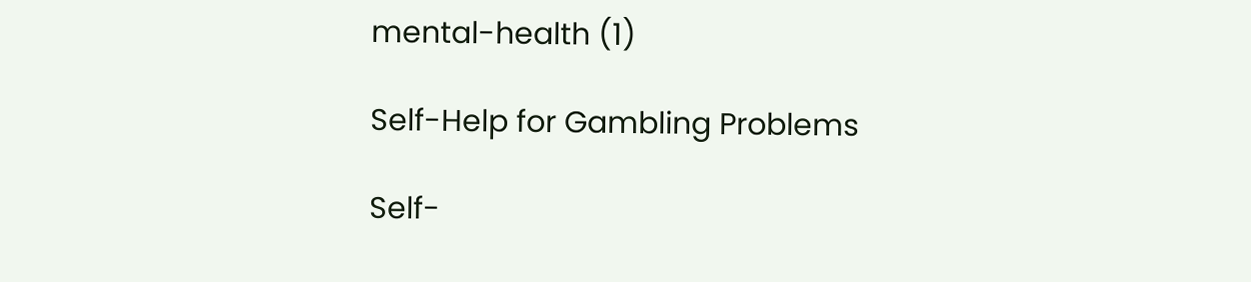mental-health (1)

Self-Help for Gambling Problems

Self-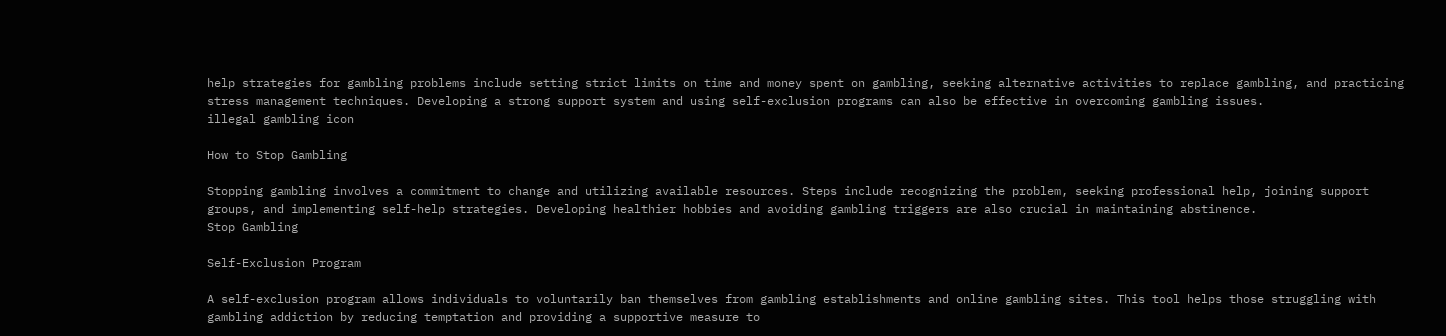help strategies for gambling problems include setting strict limits on time and money spent on gambling, seeking alternative activities to replace gambling, and practicing stress management techniques. Developing a strong support system and using self-exclusion programs can also be effective in overcoming gambling issues.
illegal gambling icon

How to Stop Gambling

Stopping gambling involves a commitment to change and utilizing available resources. Steps include recognizing the problem, seeking professional help, joining support groups, and implementing self-help strategies. Developing healthier hobbies and avoiding gambling triggers are also crucial in maintaining abstinence.
Stop Gambling

Self-Exclusion Program

A self-exclusion program allows individuals to voluntarily ban themselves from gambling establishments and online gambling sites. This tool helps those struggling with gambling addiction by reducing temptation and providing a supportive measure to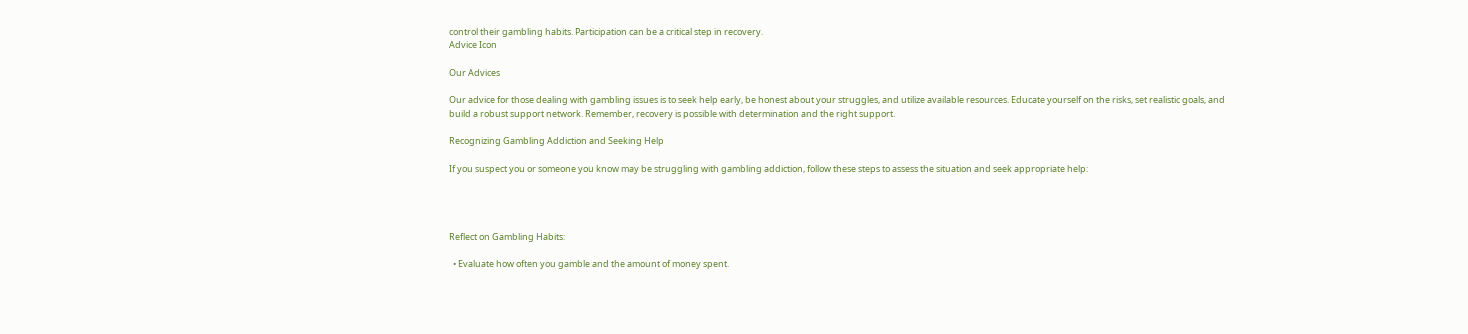control their gambling habits. Participation can be a critical step in recovery.
Advice Icon

Our Advices

Our advice for those dealing with gambling issues is to seek help early, be honest about your struggles, and utilize available resources. Educate yourself on the risks, set realistic goals, and build a robust support network. Remember, recovery is possible with determination and the right support.

Recognizing Gambling Addiction and Seeking Help

If you suspect you or someone you know may be struggling with gambling addiction, follow these steps to assess the situation and seek appropriate help:




Reflect on Gambling Habits:

  • Evaluate how often you gamble and the amount of money spent.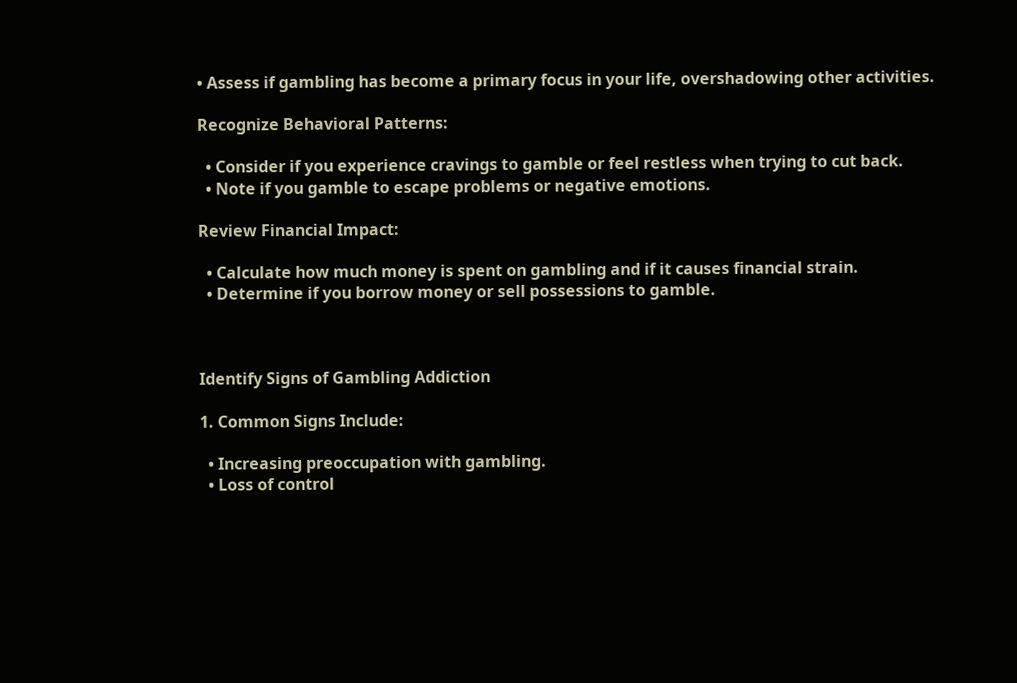• Assess if gambling has become a primary focus in your life, overshadowing other activities.

Recognize Behavioral Patterns:

  • Consider if you experience cravings to gamble or feel restless when trying to cut back.
  • Note if you gamble to escape problems or negative emotions.

Review Financial Impact:

  • Calculate how much money is spent on gambling and if it causes financial strain.
  • Determine if you borrow money or sell possessions to gamble.



Identify Signs of Gambling Addiction

1. Common Signs Include:

  • Increasing preoccupation with gambling.
  • Loss of control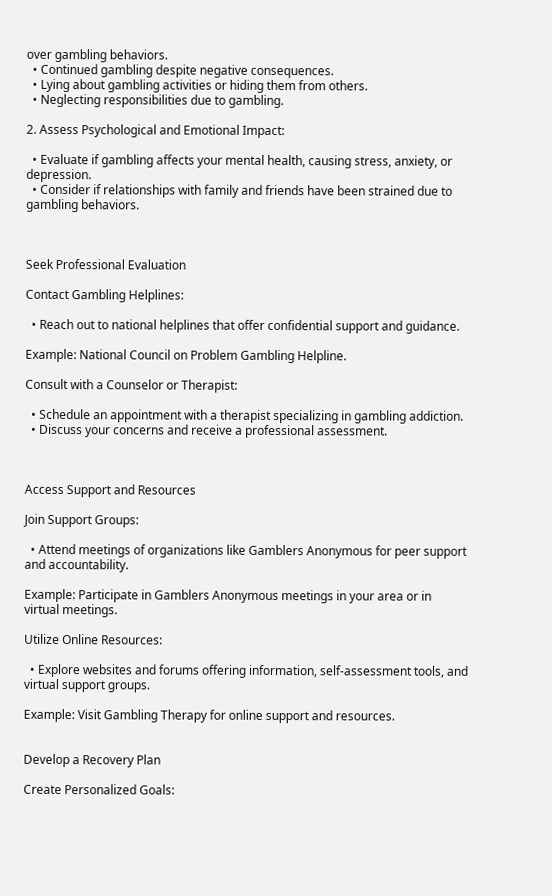over gambling behaviors.
  • Continued gambling despite negative consequences.
  • Lying about gambling activities or hiding them from others.
  • Neglecting responsibilities due to gambling.

2. Assess Psychological and Emotional Impact:

  • Evaluate if gambling affects your mental health, causing stress, anxiety, or depression.
  • Consider if relationships with family and friends have been strained due to gambling behaviors.



Seek Professional Evaluation

Contact Gambling Helplines:

  • Reach out to national helplines that offer confidential support and guidance.

Example: National Council on Problem Gambling Helpline.

Consult with a Counselor or Therapist:

  • Schedule an appointment with a therapist specializing in gambling addiction.
  • Discuss your concerns and receive a professional assessment.



Access Support and Resources

Join Support Groups:

  • Attend meetings of organizations like Gamblers Anonymous for peer support and accountability.

Example: Participate in Gamblers Anonymous meetings in your area or in virtual meetings.

Utilize Online Resources:

  • Explore websites and forums offering information, self-assessment tools, and virtual support groups.

Example: Visit Gambling Therapy for online support and resources.


Develop a Recovery Plan

Create Personalized Goals: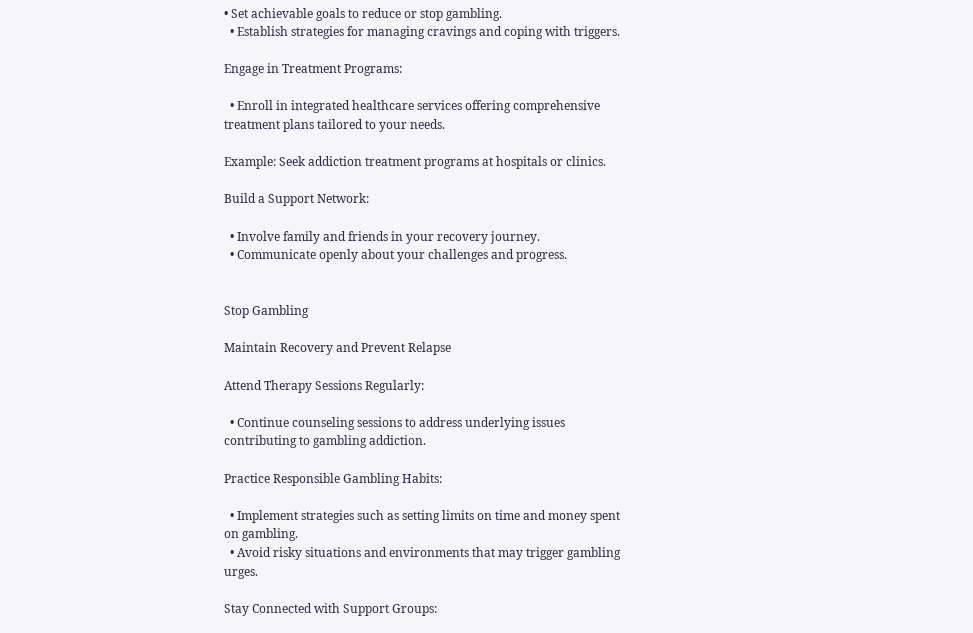• Set achievable goals to reduce or stop gambling.
  • Establish strategies for managing cravings and coping with triggers.

Engage in Treatment Programs:

  • Enroll in integrated healthcare services offering comprehensive treatment plans tailored to your needs.

Example: Seek addiction treatment programs at hospitals or clinics.

Build a Support Network:

  • Involve family and friends in your recovery journey.
  • Communicate openly about your challenges and progress.


Stop Gambling

Maintain Recovery and Prevent Relapse

Attend Therapy Sessions Regularly:

  • Continue counseling sessions to address underlying issues contributing to gambling addiction.

Practice Responsible Gambling Habits:

  • Implement strategies such as setting limits on time and money spent on gambling.
  • Avoid risky situations and environments that may trigger gambling urges.

Stay Connected with Support Groups: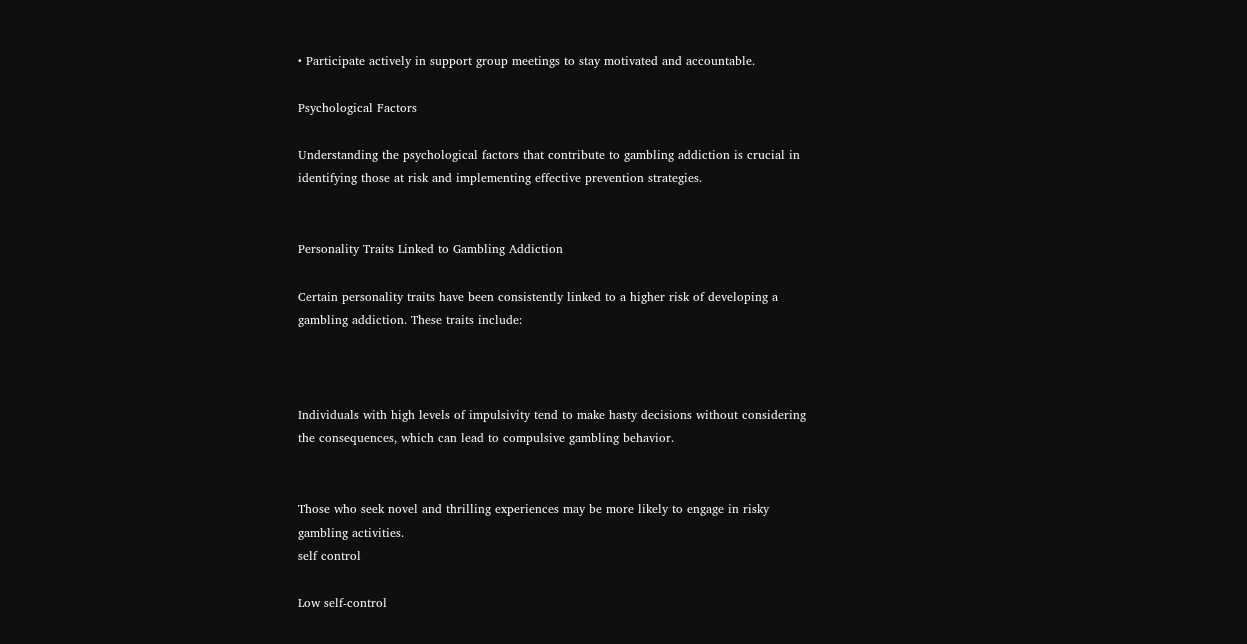• Participate actively in support group meetings to stay motivated and accountable.

Psychological Factors

Understanding the psychological factors that contribute to gambling addiction is crucial in identifying those at risk and implementing effective prevention strategies.


Personality Traits Linked to Gambling Addiction

Certain personality traits have been consistently linked to a higher risk of developing a gambling addiction. These traits include:



Individuals with high levels of impulsivity tend to make hasty decisions without considering the consequences, which can lead to compulsive gambling behavior.


Those who seek novel and thrilling experiences may be more likely to engage in risky gambling activities.
self control

Low self-control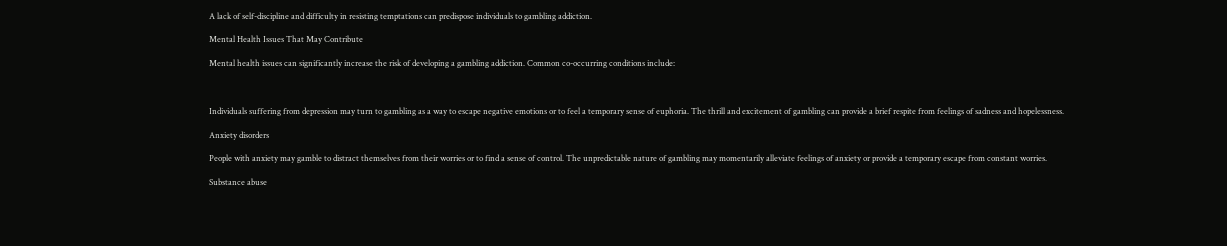A lack of self-discipline and difficulty in resisting temptations can predispose individuals to gambling addiction.

Mental Health Issues That May Contribute

Mental health issues can significantly increase the risk of developing a gambling addiction. Common co-occurring conditions include:



Individuals suffering from depression may turn to gambling as a way to escape negative emotions or to feel a temporary sense of euphoria. The thrill and excitement of gambling can provide a brief respite from feelings of sadness and hopelessness.

Anxiety disorders

People with anxiety may gamble to distract themselves from their worries or to find a sense of control. The unpredictable nature of gambling may momentarily alleviate feelings of anxiety or provide a temporary escape from constant worries.

Substance abuse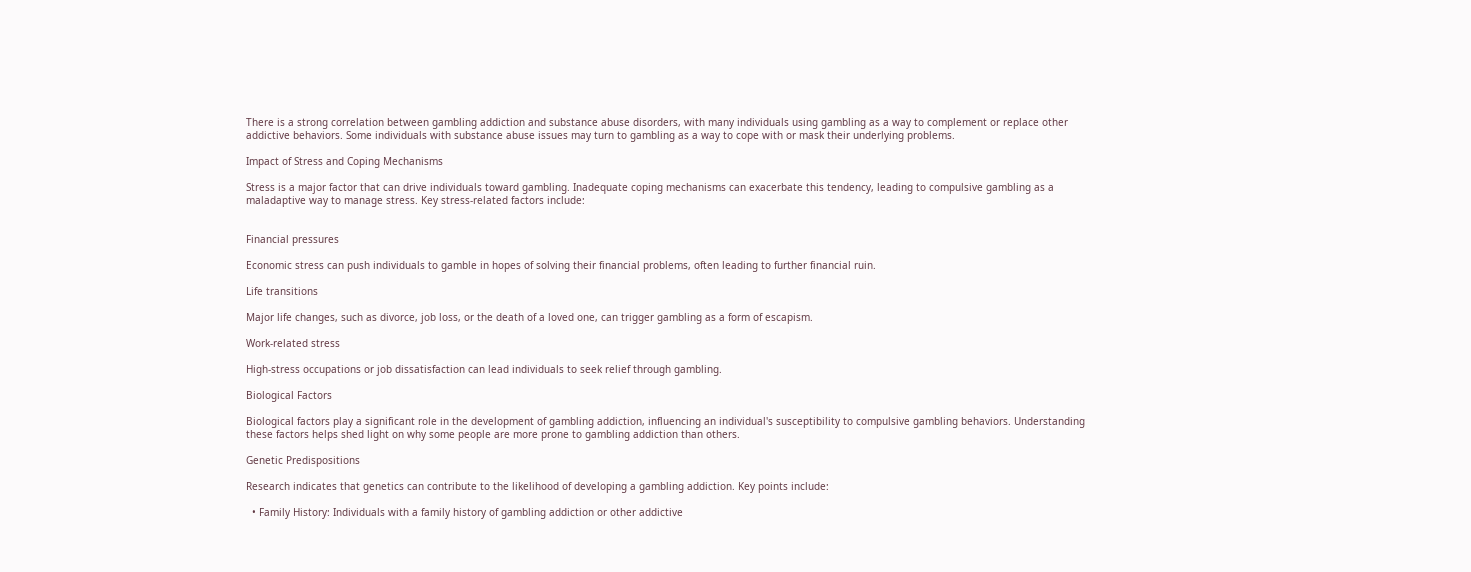There is a strong correlation between gambling addiction and substance abuse disorders, with many individuals using gambling as a way to complement or replace other addictive behaviors. Some individuals with substance abuse issues may turn to gambling as a way to cope with or mask their underlying problems.

Impact of Stress and Coping Mechanisms

Stress is a major factor that can drive individuals toward gambling. Inadequate coping mechanisms can exacerbate this tendency, leading to compulsive gambling as a maladaptive way to manage stress. Key stress-related factors include:


Financial pressures

Economic stress can push individuals to gamble in hopes of solving their financial problems, often leading to further financial ruin.

Life transitions

Major life changes, such as divorce, job loss, or the death of a loved one, can trigger gambling as a form of escapism.

Work-related stress

High-stress occupations or job dissatisfaction can lead individuals to seek relief through gambling.

Biological Factors

Biological factors play a significant role in the development of gambling addiction, influencing an individual's susceptibility to compulsive gambling behaviors. Understanding these factors helps shed light on why some people are more prone to gambling addiction than others.

Genetic Predispositions

Research indicates that genetics can contribute to the likelihood of developing a gambling addiction. Key points include:

  • Family History: Individuals with a family history of gambling addiction or other addictive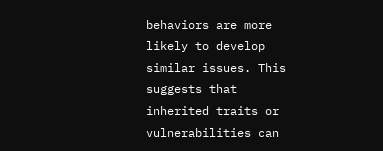behaviors are more likely to develop similar issues. This suggests that inherited traits or vulnerabilities can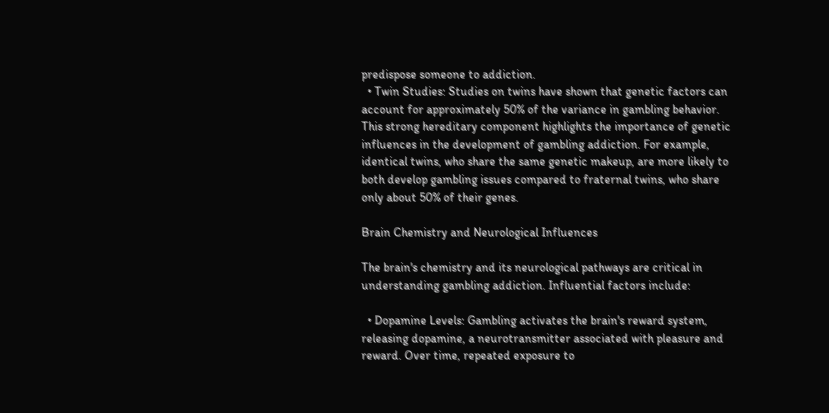predispose someone to addiction.
  • Twin Studies: Studies on twins have shown that genetic factors can account for approximately 50% of the variance in gambling behavior. This strong hereditary component highlights the importance of genetic influences in the development of gambling addiction. For example, identical twins, who share the same genetic makeup, are more likely to both develop gambling issues compared to fraternal twins, who share only about 50% of their genes.

Brain Chemistry and Neurological Influences

The brain's chemistry and its neurological pathways are critical in understanding gambling addiction. Influential factors include:

  • Dopamine Levels: Gambling activates the brain's reward system, releasing dopamine, a neurotransmitter associated with pleasure and reward. Over time, repeated exposure to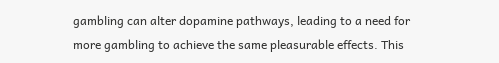gambling can alter dopamine pathways, leading to a need for more gambling to achieve the same pleasurable effects. This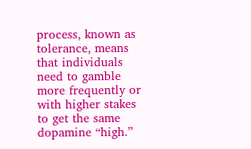process, known as tolerance, means that individuals need to gamble more frequently or with higher stakes to get the same dopamine “high.”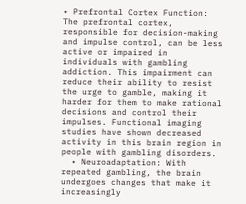• Prefrontal Cortex Function: The prefrontal cortex, responsible for decision-making and impulse control, can be less active or impaired in individuals with gambling addiction. This impairment can reduce their ability to resist the urge to gamble, making it harder for them to make rational decisions and control their impulses. Functional imaging studies have shown decreased activity in this brain region in people with gambling disorders.
  • Neuroadaptation: With repeated gambling, the brain undergoes changes that make it increasingly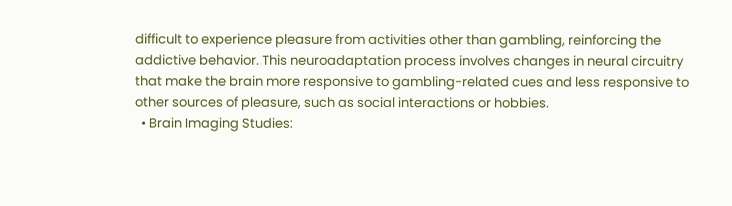difficult to experience pleasure from activities other than gambling, reinforcing the addictive behavior. This neuroadaptation process involves changes in neural circuitry that make the brain more responsive to gambling-related cues and less responsive to other sources of pleasure, such as social interactions or hobbies.
  • Brain Imaging Studies: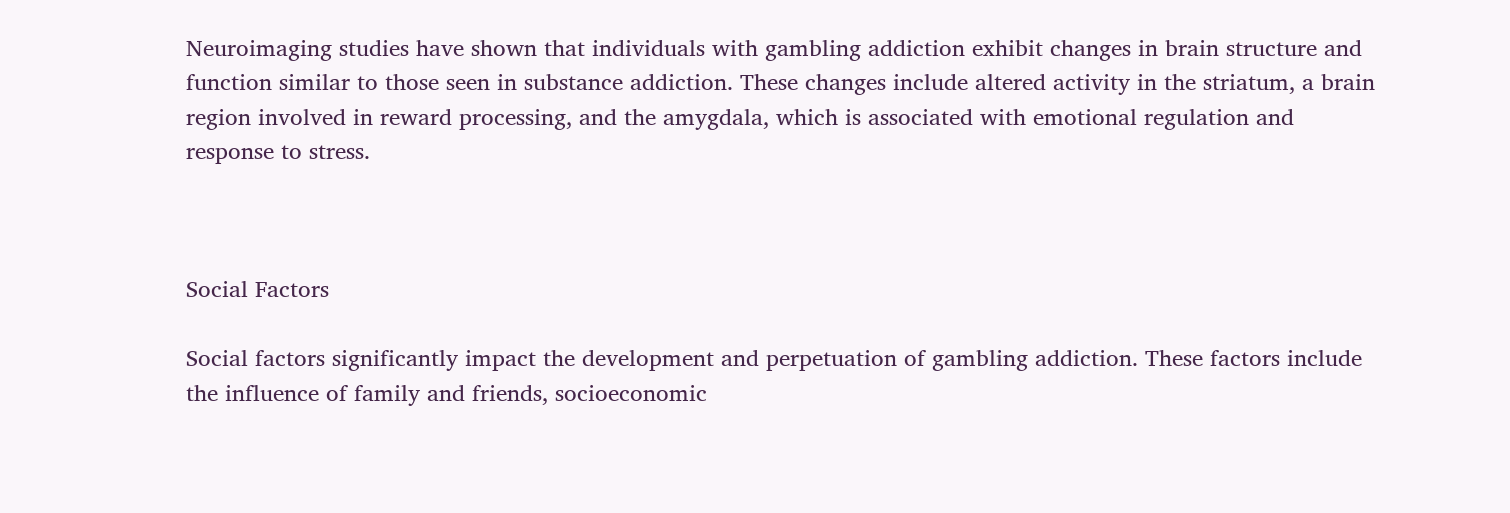Neuroimaging studies have shown that individuals with gambling addiction exhibit changes in brain structure and function similar to those seen in substance addiction. These changes include altered activity in the striatum, a brain region involved in reward processing, and the amygdala, which is associated with emotional regulation and response to stress.



Social Factors

Social factors significantly impact the development and perpetuation of gambling addiction. These factors include the influence of family and friends, socioeconomic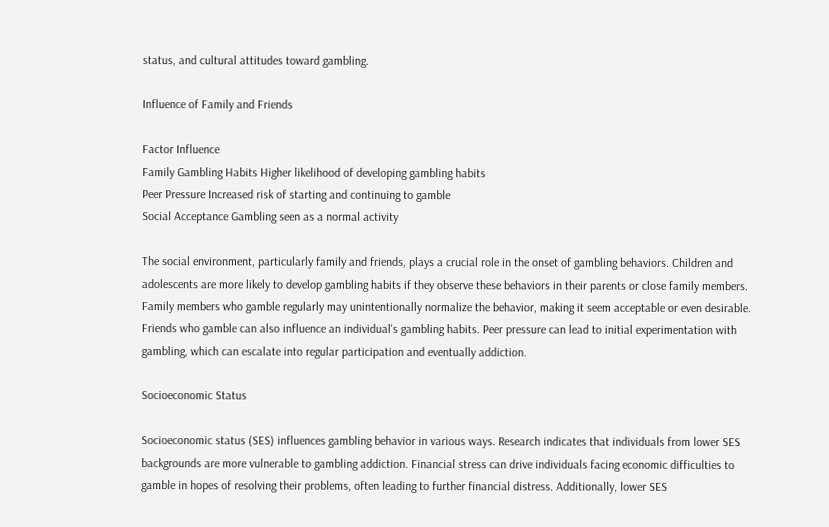status, and cultural attitudes toward gambling.

Influence of Family and Friends

Factor Influence
Family Gambling Habits Higher likelihood of developing gambling habits
Peer Pressure Increased risk of starting and continuing to gamble
Social Acceptance Gambling seen as a normal activity

The social environment, particularly family and friends, plays a crucial role in the onset of gambling behaviors. Children and adolescents are more likely to develop gambling habits if they observe these behaviors in their parents or close family members. Family members who gamble regularly may unintentionally normalize the behavior, making it seem acceptable or even desirable. Friends who gamble can also influence an individual's gambling habits. Peer pressure can lead to initial experimentation with gambling, which can escalate into regular participation and eventually addiction.

Socioeconomic Status

Socioeconomic status (SES) influences gambling behavior in various ways. Research indicates that individuals from lower SES backgrounds are more vulnerable to gambling addiction. Financial stress can drive individuals facing economic difficulties to gamble in hopes of resolving their problems, often leading to further financial distress. Additionally, lower SES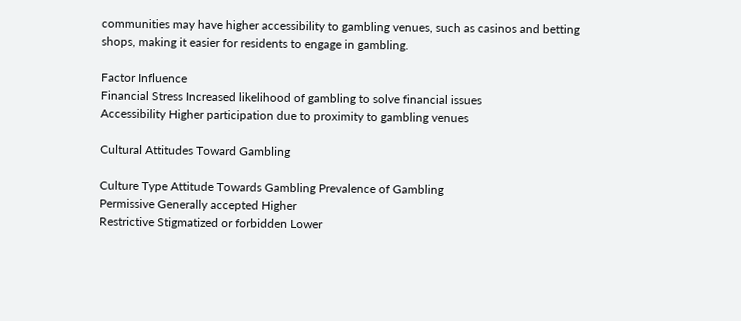communities may have higher accessibility to gambling venues, such as casinos and betting shops, making it easier for residents to engage in gambling.

Factor Influence
Financial Stress Increased likelihood of gambling to solve financial issues
Accessibility Higher participation due to proximity to gambling venues

Cultural Attitudes Toward Gambling

Culture Type Attitude Towards Gambling Prevalence of Gambling
Permissive Generally accepted Higher
Restrictive Stigmatized or forbidden Lower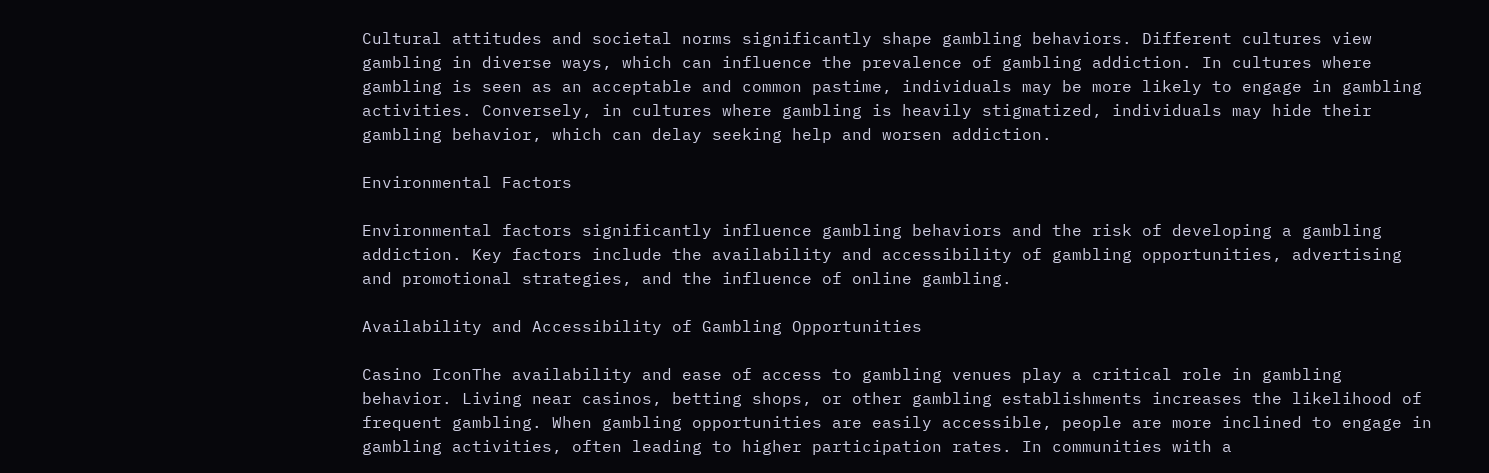Cultural attitudes and societal norms significantly shape gambling behaviors. Different cultures view gambling in diverse ways, which can influence the prevalence of gambling addiction. In cultures where gambling is seen as an acceptable and common pastime, individuals may be more likely to engage in gambling activities. Conversely, in cultures where gambling is heavily stigmatized, individuals may hide their gambling behavior, which can delay seeking help and worsen addiction.

Environmental Factors

Environmental factors significantly influence gambling behaviors and the risk of developing a gambling addiction. Key factors include the availability and accessibility of gambling opportunities, advertising and promotional strategies, and the influence of online gambling.

Availability and Accessibility of Gambling Opportunities

Casino IconThe availability and ease of access to gambling venues play a critical role in gambling behavior. Living near casinos, betting shops, or other gambling establishments increases the likelihood of frequent gambling. When gambling opportunities are easily accessible, people are more inclined to engage in gambling activities, often leading to higher participation rates. In communities with a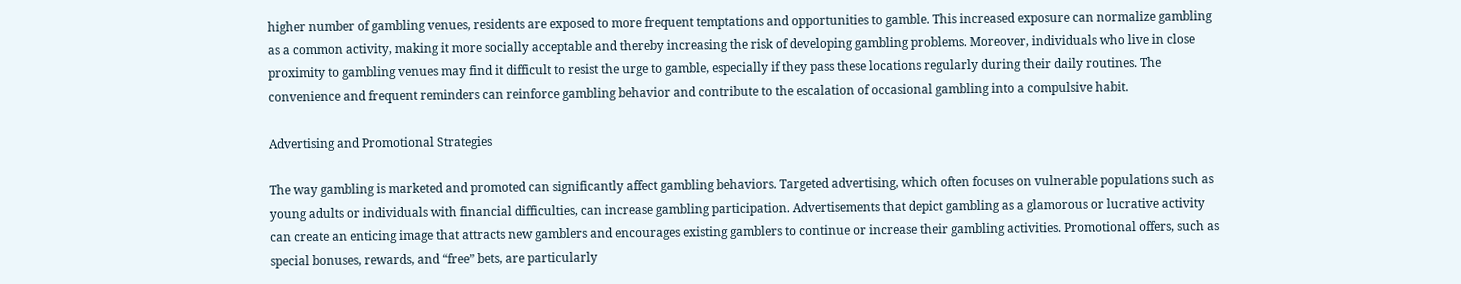higher number of gambling venues, residents are exposed to more frequent temptations and opportunities to gamble. This increased exposure can normalize gambling as a common activity, making it more socially acceptable and thereby increasing the risk of developing gambling problems. Moreover, individuals who live in close proximity to gambling venues may find it difficult to resist the urge to gamble, especially if they pass these locations regularly during their daily routines. The convenience and frequent reminders can reinforce gambling behavior and contribute to the escalation of occasional gambling into a compulsive habit.

Advertising and Promotional Strategies

The way gambling is marketed and promoted can significantly affect gambling behaviors. Targeted advertising, which often focuses on vulnerable populations such as young adults or individuals with financial difficulties, can increase gambling participation. Advertisements that depict gambling as a glamorous or lucrative activity can create an enticing image that attracts new gamblers and encourages existing gamblers to continue or increase their gambling activities. Promotional offers, such as special bonuses, rewards, and “free” bets, are particularly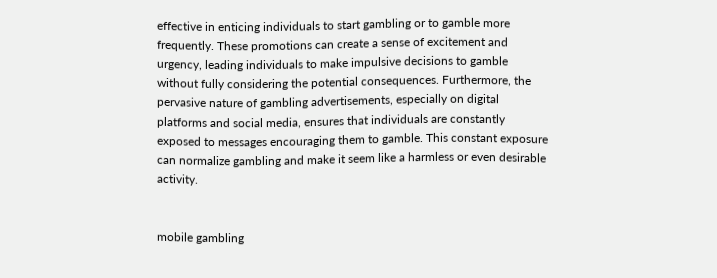effective in enticing individuals to start gambling or to gamble more frequently. These promotions can create a sense of excitement and urgency, leading individuals to make impulsive decisions to gamble without fully considering the potential consequences. Furthermore, the pervasive nature of gambling advertisements, especially on digital platforms and social media, ensures that individuals are constantly exposed to messages encouraging them to gamble. This constant exposure can normalize gambling and make it seem like a harmless or even desirable activity.


mobile gambling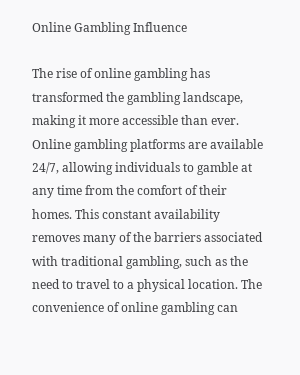Online Gambling Influence

The rise of online gambling has transformed the gambling landscape, making it more accessible than ever. Online gambling platforms are available 24/7, allowing individuals to gamble at any time from the comfort of their homes. This constant availability removes many of the barriers associated with traditional gambling, such as the need to travel to a physical location. The convenience of online gambling can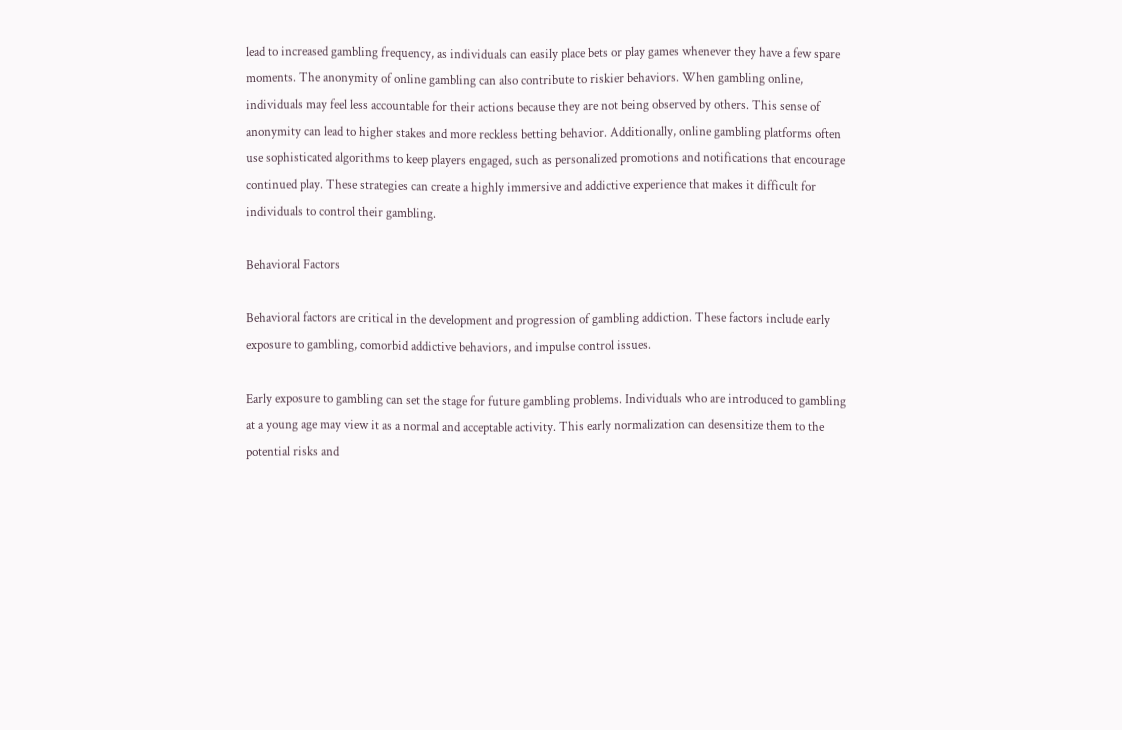lead to increased gambling frequency, as individuals can easily place bets or play games whenever they have a few spare moments. The anonymity of online gambling can also contribute to riskier behaviors. When gambling online, individuals may feel less accountable for their actions because they are not being observed by others. This sense of anonymity can lead to higher stakes and more reckless betting behavior. Additionally, online gambling platforms often use sophisticated algorithms to keep players engaged, such as personalized promotions and notifications that encourage continued play. These strategies can create a highly immersive and addictive experience that makes it difficult for individuals to control their gambling.

Behavioral Factors

Behavioral factors are critical in the development and progression of gambling addiction. These factors include early exposure to gambling, comorbid addictive behaviors, and impulse control issues.

Early exposure to gambling can set the stage for future gambling problems. Individuals who are introduced to gambling at a young age may view it as a normal and acceptable activity. This early normalization can desensitize them to the potential risks and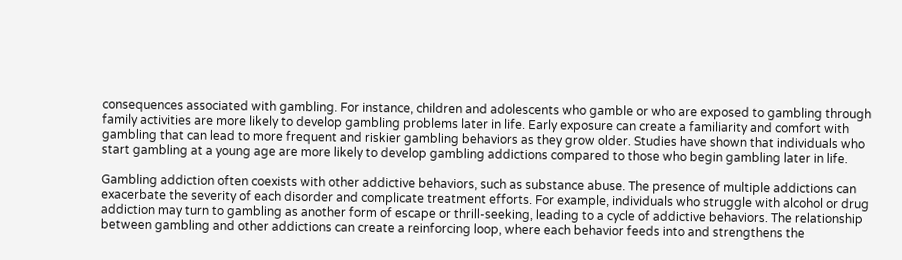consequences associated with gambling. For instance, children and adolescents who gamble or who are exposed to gambling through family activities are more likely to develop gambling problems later in life. Early exposure can create a familiarity and comfort with gambling that can lead to more frequent and riskier gambling behaviors as they grow older. Studies have shown that individuals who start gambling at a young age are more likely to develop gambling addictions compared to those who begin gambling later in life.

Gambling addiction often coexists with other addictive behaviors, such as substance abuse. The presence of multiple addictions can exacerbate the severity of each disorder and complicate treatment efforts. For example, individuals who struggle with alcohol or drug addiction may turn to gambling as another form of escape or thrill-seeking, leading to a cycle of addictive behaviors. The relationship between gambling and other addictions can create a reinforcing loop, where each behavior feeds into and strengthens the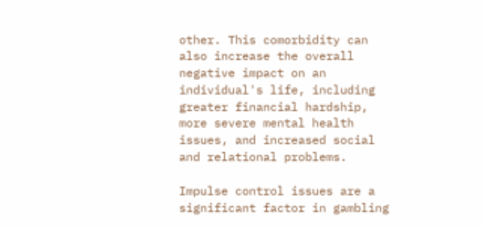other. This comorbidity can also increase the overall negative impact on an individual's life, including greater financial hardship, more severe mental health issues, and increased social and relational problems.

Impulse control issues are a significant factor in gambling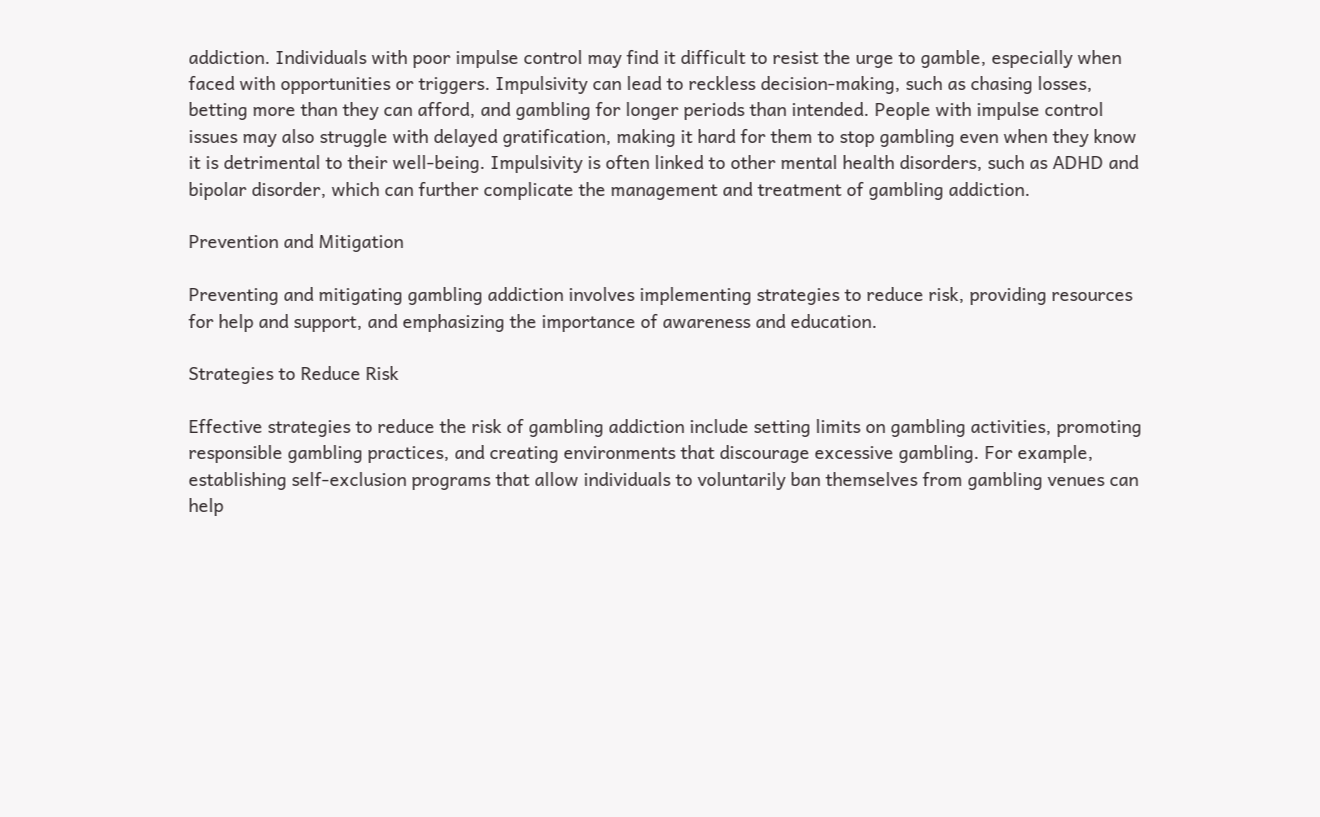addiction. Individuals with poor impulse control may find it difficult to resist the urge to gamble, especially when faced with opportunities or triggers. Impulsivity can lead to reckless decision-making, such as chasing losses, betting more than they can afford, and gambling for longer periods than intended. People with impulse control issues may also struggle with delayed gratification, making it hard for them to stop gambling even when they know it is detrimental to their well-being. Impulsivity is often linked to other mental health disorders, such as ADHD and bipolar disorder, which can further complicate the management and treatment of gambling addiction.

Prevention and Mitigation

Preventing and mitigating gambling addiction involves implementing strategies to reduce risk, providing resources for help and support, and emphasizing the importance of awareness and education.

Strategies to Reduce Risk

Effective strategies to reduce the risk of gambling addiction include setting limits on gambling activities, promoting responsible gambling practices, and creating environments that discourage excessive gambling. For example, establishing self-exclusion programs that allow individuals to voluntarily ban themselves from gambling venues can help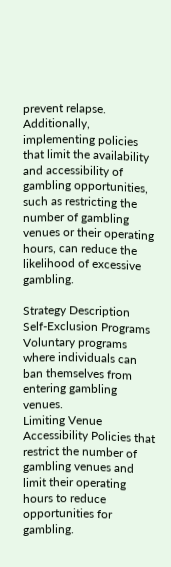prevent relapse. Additionally, implementing policies that limit the availability and accessibility of gambling opportunities, such as restricting the number of gambling venues or their operating hours, can reduce the likelihood of excessive gambling.

Strategy Description
Self-Exclusion Programs Voluntary programs where individuals can ban themselves from entering gambling venues.
Limiting Venue Accessibility Policies that restrict the number of gambling venues and limit their operating hours to reduce opportunities for gambling.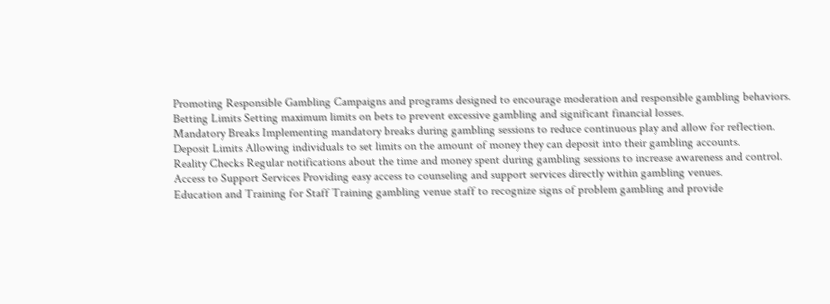Promoting Responsible Gambling Campaigns and programs designed to encourage moderation and responsible gambling behaviors.
Betting Limits Setting maximum limits on bets to prevent excessive gambling and significant financial losses.
Mandatory Breaks Implementing mandatory breaks during gambling sessions to reduce continuous play and allow for reflection.
Deposit Limits Allowing individuals to set limits on the amount of money they can deposit into their gambling accounts.
Reality Checks Regular notifications about the time and money spent during gambling sessions to increase awareness and control.
Access to Support Services Providing easy access to counseling and support services directly within gambling venues.
Education and Training for Staff Training gambling venue staff to recognize signs of problem gambling and provide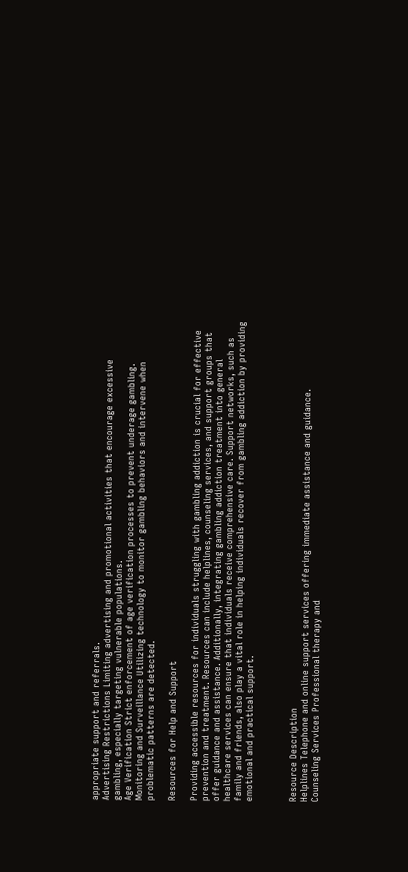appropriate support and referrals.
Advertising Restrictions Limiting advertising and promotional activities that encourage excessive gambling, especially targeting vulnerable populations.
Age Verification Strict enforcement of age verification processes to prevent underage gambling.
Monitoring and Surveillance Utilizing technology to monitor gambling behaviors and intervene when problematic patterns are detected.

Resources for Help and Support

Providing accessible resources for individuals struggling with gambling addiction is crucial for effective prevention and treatment. Resources can include helplines, counseling services, and support groups that offer guidance and assistance. Additionally, integrating gambling addiction treatment into general healthcare services can ensure that individuals receive comprehensive care. Support networks, such as family and friends, also play a vital role in helping individuals recover from gambling addiction by providing emotional and practical support.



Resource Description
Helplines Telephone and online support services offering immediate assistance and guidance.
Counseling Services Professional therapy and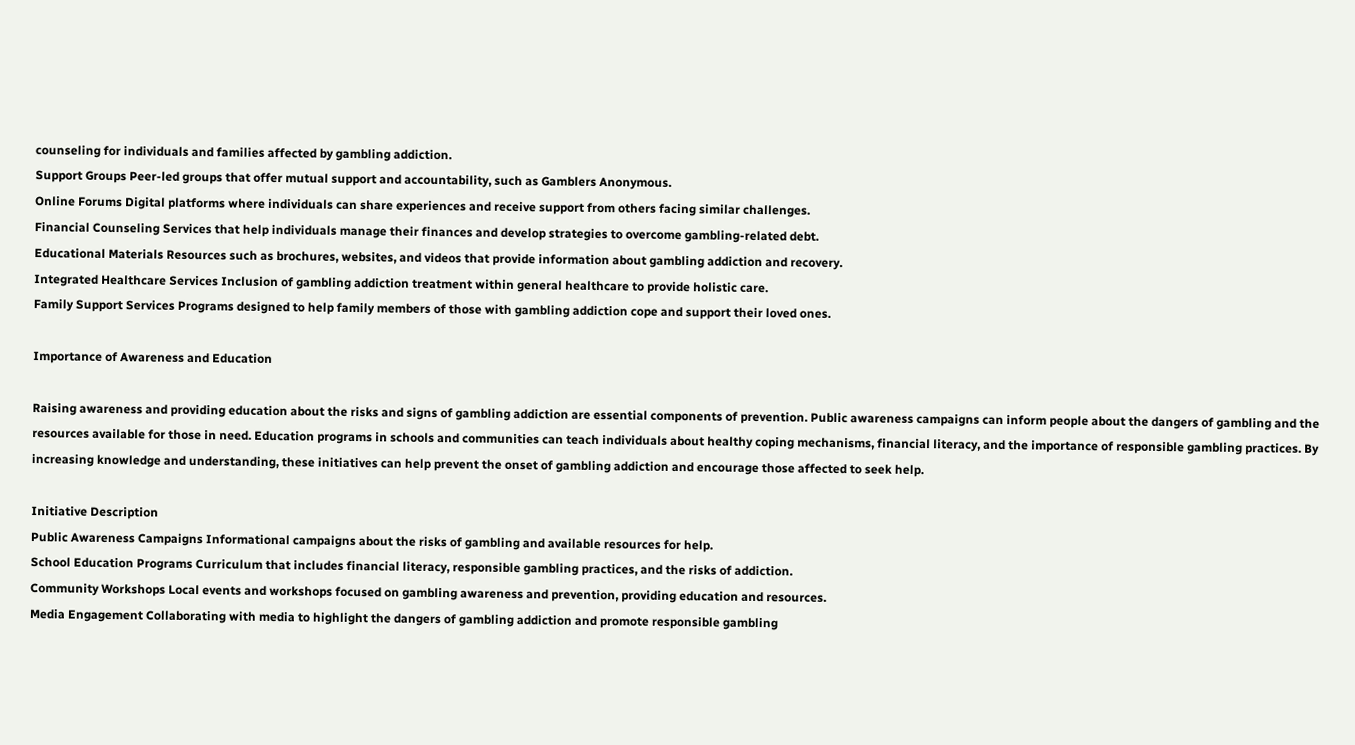counseling for individuals and families affected by gambling addiction.
Support Groups Peer-led groups that offer mutual support and accountability, such as Gamblers Anonymous.
Online Forums Digital platforms where individuals can share experiences and receive support from others facing similar challenges.
Financial Counseling Services that help individuals manage their finances and develop strategies to overcome gambling-related debt.
Educational Materials Resources such as brochures, websites, and videos that provide information about gambling addiction and recovery.
Integrated Healthcare Services Inclusion of gambling addiction treatment within general healthcare to provide holistic care.
Family Support Services Programs designed to help family members of those with gambling addiction cope and support their loved ones.

Importance of Awareness and Education

Raising awareness and providing education about the risks and signs of gambling addiction are essential components of prevention. Public awareness campaigns can inform people about the dangers of gambling and the resources available for those in need. Education programs in schools and communities can teach individuals about healthy coping mechanisms, financial literacy, and the importance of responsible gambling practices. By increasing knowledge and understanding, these initiatives can help prevent the onset of gambling addiction and encourage those affected to seek help.

Initiative Description
Public Awareness Campaigns Informational campaigns about the risks of gambling and available resources for help.
School Education Programs Curriculum that includes financial literacy, responsible gambling practices, and the risks of addiction.
Community Workshops Local events and workshops focused on gambling awareness and prevention, providing education and resources.
Media Engagement Collaborating with media to highlight the dangers of gambling addiction and promote responsible gambling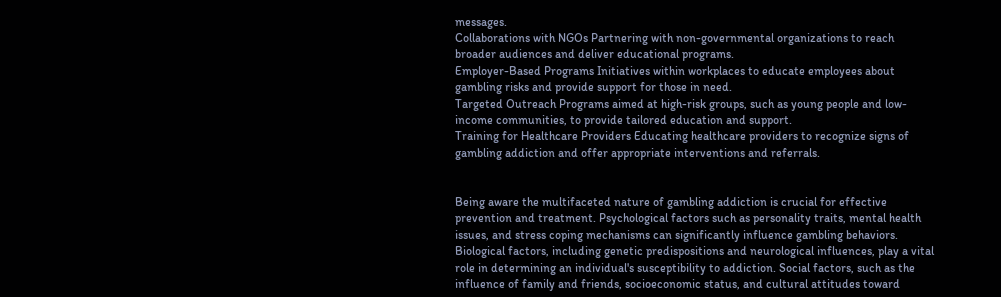messages.
Collaborations with NGOs Partnering with non-governmental organizations to reach broader audiences and deliver educational programs.
Employer-Based Programs Initiatives within workplaces to educate employees about gambling risks and provide support for those in need.
Targeted Outreach Programs aimed at high-risk groups, such as young people and low-income communities, to provide tailored education and support.
Training for Healthcare Providers Educating healthcare providers to recognize signs of gambling addiction and offer appropriate interventions and referrals.


Being aware the multifaceted nature of gambling addiction is crucial for effective prevention and treatment. Psychological factors such as personality traits, mental health issues, and stress coping mechanisms can significantly influence gambling behaviors. Biological factors, including genetic predispositions and neurological influences, play a vital role in determining an individual's susceptibility to addiction. Social factors, such as the influence of family and friends, socioeconomic status, and cultural attitudes toward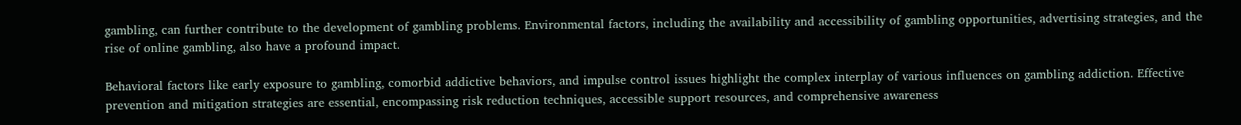gambling, can further contribute to the development of gambling problems. Environmental factors, including the availability and accessibility of gambling opportunities, advertising strategies, and the rise of online gambling, also have a profound impact.

Behavioral factors like early exposure to gambling, comorbid addictive behaviors, and impulse control issues highlight the complex interplay of various influences on gambling addiction. Effective prevention and mitigation strategies are essential, encompassing risk reduction techniques, accessible support resources, and comprehensive awareness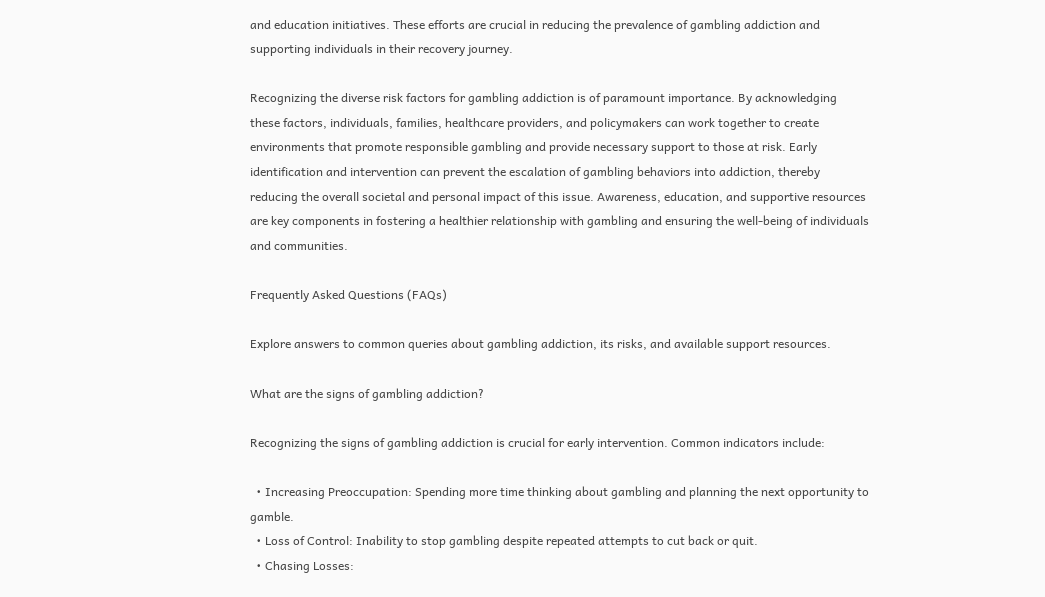and education initiatives. These efforts are crucial in reducing the prevalence of gambling addiction and supporting individuals in their recovery journey.

Recognizing the diverse risk factors for gambling addiction is of paramount importance. By acknowledging these factors, individuals, families, healthcare providers, and policymakers can work together to create environments that promote responsible gambling and provide necessary support to those at risk. Early identification and intervention can prevent the escalation of gambling behaviors into addiction, thereby reducing the overall societal and personal impact of this issue. Awareness, education, and supportive resources are key components in fostering a healthier relationship with gambling and ensuring the well-being of individuals and communities.

Frequently Asked Questions (FAQs)

Explore answers to common queries about gambling addiction, its risks, and available support resources.

What are the signs of gambling addiction?

Recognizing the signs of gambling addiction is crucial for early intervention. Common indicators include:

  • Increasing Preoccupation: Spending more time thinking about gambling and planning the next opportunity to gamble.
  • Loss of Control: Inability to stop gambling despite repeated attempts to cut back or quit.
  • Chasing Losses: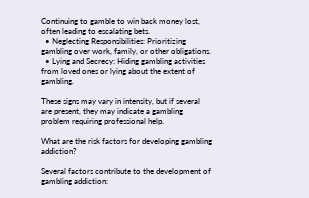Continuing to gamble to win back money lost, often leading to escalating bets.
  • Neglecting Responsibilities: Prioritizing gambling over work, family, or other obligations.
  • Lying and Secrecy: Hiding gambling activities from loved ones or lying about the extent of gambling.

These signs may vary in intensity, but if several are present, they may indicate a gambling problem requiring professional help.

What are the risk factors for developing gambling addiction?

Several factors contribute to the development of gambling addiction: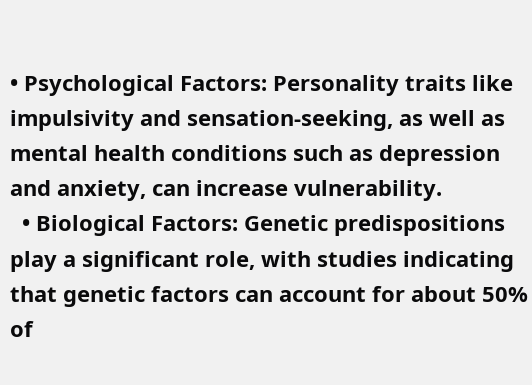• Psychological Factors: Personality traits like impulsivity and sensation-seeking, as well as mental health conditions such as depression and anxiety, can increase vulnerability.
  • Biological Factors: Genetic predispositions play a significant role, with studies indicating that genetic factors can account for about 50% of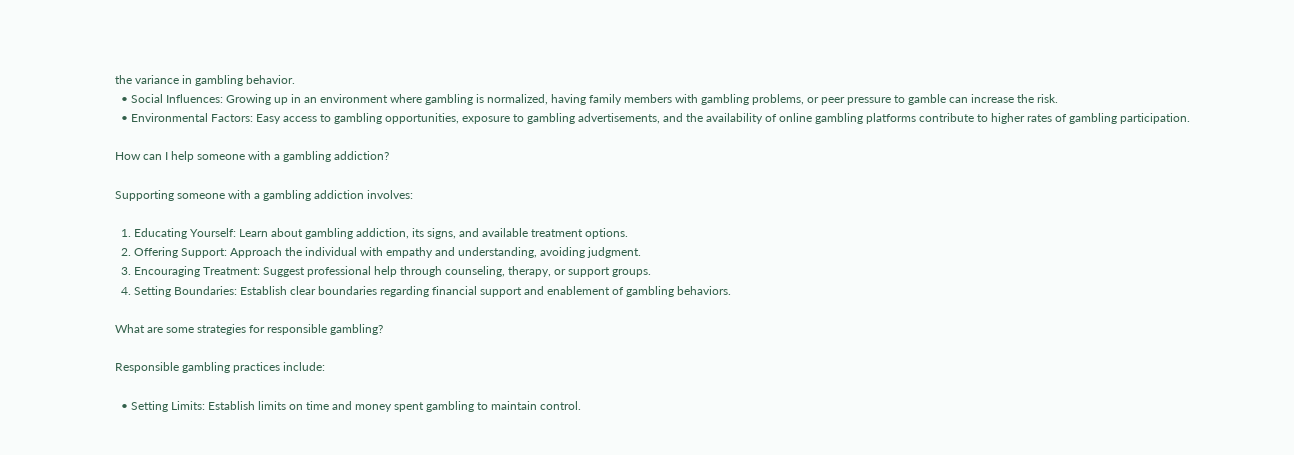the variance in gambling behavior.
  • Social Influences: Growing up in an environment where gambling is normalized, having family members with gambling problems, or peer pressure to gamble can increase the risk.
  • Environmental Factors: Easy access to gambling opportunities, exposure to gambling advertisements, and the availability of online gambling platforms contribute to higher rates of gambling participation.

How can I help someone with a gambling addiction?

Supporting someone with a gambling addiction involves:

  1. Educating Yourself: Learn about gambling addiction, its signs, and available treatment options.
  2. Offering Support: Approach the individual with empathy and understanding, avoiding judgment.
  3. Encouraging Treatment: Suggest professional help through counseling, therapy, or support groups.
  4. Setting Boundaries: Establish clear boundaries regarding financial support and enablement of gambling behaviors.

What are some strategies for responsible gambling?

Responsible gambling practices include:

  • Setting Limits: Establish limits on time and money spent gambling to maintain control.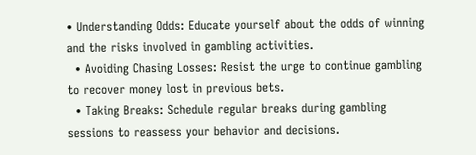• Understanding Odds: Educate yourself about the odds of winning and the risks involved in gambling activities.
  • Avoiding Chasing Losses: Resist the urge to continue gambling to recover money lost in previous bets.
  • Taking Breaks: Schedule regular breaks during gambling sessions to reassess your behavior and decisions.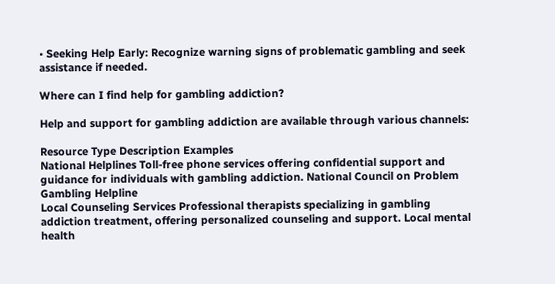• Seeking Help Early: Recognize warning signs of problematic gambling and seek assistance if needed.

Where can I find help for gambling addiction?

Help and support for gambling addiction are available through various channels:

Resource Type Description Examples
National Helplines Toll-free phone services offering confidential support and guidance for individuals with gambling addiction. National Council on Problem Gambling Helpline
Local Counseling Services Professional therapists specializing in gambling addiction treatment, offering personalized counseling and support. Local mental health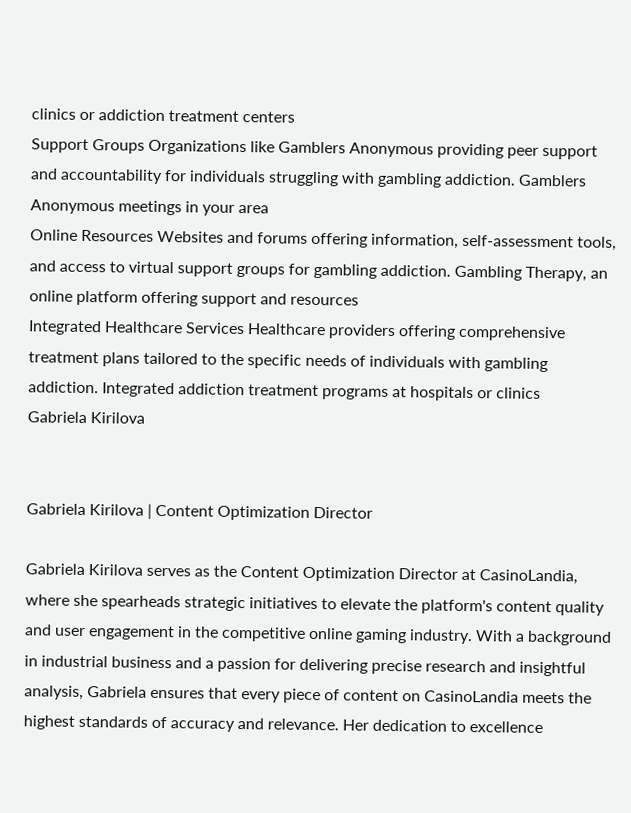clinics or addiction treatment centers
Support Groups Organizations like Gamblers Anonymous providing peer support and accountability for individuals struggling with gambling addiction. Gamblers Anonymous meetings in your area
Online Resources Websites and forums offering information, self-assessment tools, and access to virtual support groups for gambling addiction. Gambling Therapy, an online platform offering support and resources
Integrated Healthcare Services Healthcare providers offering comprehensive treatment plans tailored to the specific needs of individuals with gambling addiction. Integrated addiction treatment programs at hospitals or clinics
Gabriela Kirilova


Gabriela Kirilova | Content Optimization Director

Gabriela Kirilova serves as the Content Optimization Director at CasinoLandia, where she spearheads strategic initiatives to elevate the platform's content quality and user engagement in the competitive online gaming industry. With a background in industrial business and a passion for delivering precise research and insightful analysis, Gabriela ensures that every piece of content on CasinoLandia meets the highest standards of accuracy and relevance. Her dedication to excellence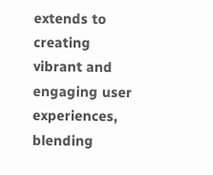extends to creating vibrant and engaging user experiences, blending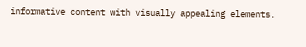informative content with visually appealing elements.